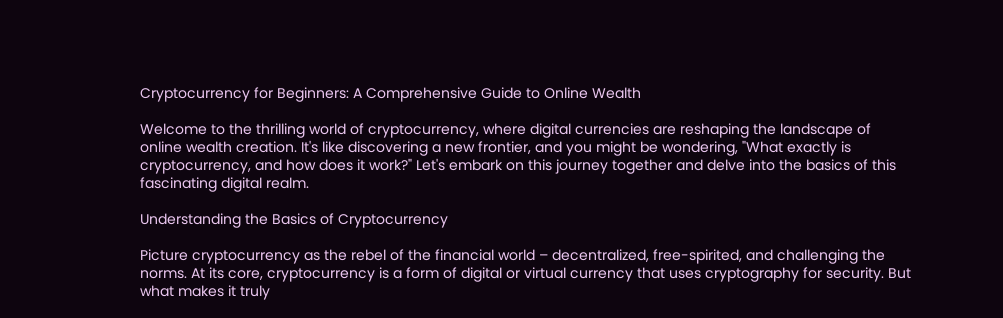Cryptocurrency for Beginners: A Comprehensive Guide to Online Wealth

Welcome to the thrilling world of cryptocurrency, where digital currencies are reshaping the landscape of online wealth creation. It's like discovering a new frontier, and you might be wondering, "What exactly is cryptocurrency, and how does it work?" Let's embark on this journey together and delve into the basics of this fascinating digital realm.

Understanding the Basics of Cryptocurrency

Picture cryptocurrency as the rebel of the financial world – decentralized, free-spirited, and challenging the norms. At its core, cryptocurrency is a form of digital or virtual currency that uses cryptography for security. But what makes it truly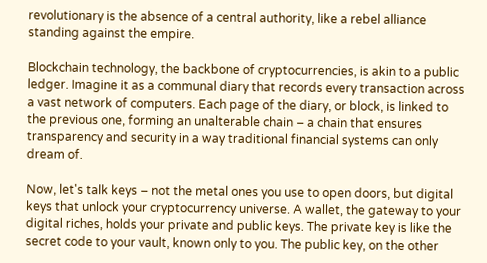revolutionary is the absence of a central authority, like a rebel alliance standing against the empire.

Blockchain technology, the backbone of cryptocurrencies, is akin to a public ledger. Imagine it as a communal diary that records every transaction across a vast network of computers. Each page of the diary, or block, is linked to the previous one, forming an unalterable chain – a chain that ensures transparency and security in a way traditional financial systems can only dream of.

Now, let's talk keys – not the metal ones you use to open doors, but digital keys that unlock your cryptocurrency universe. A wallet, the gateway to your digital riches, holds your private and public keys. The private key is like the secret code to your vault, known only to you. The public key, on the other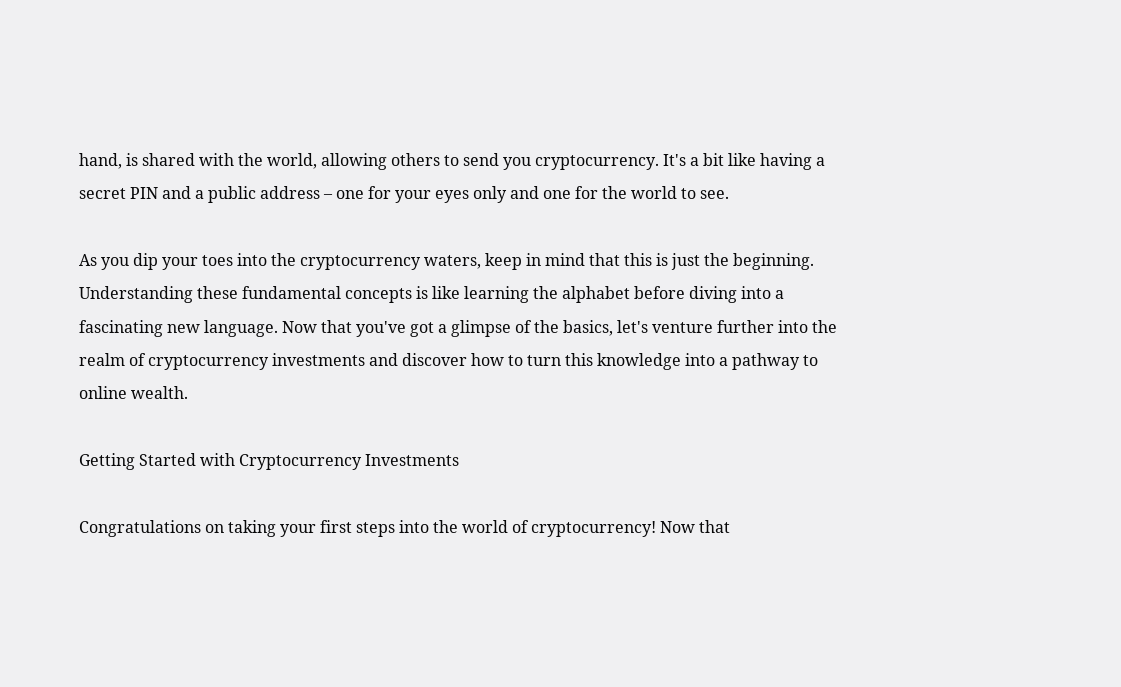hand, is shared with the world, allowing others to send you cryptocurrency. It's a bit like having a secret PIN and a public address – one for your eyes only and one for the world to see.

As you dip your toes into the cryptocurrency waters, keep in mind that this is just the beginning. Understanding these fundamental concepts is like learning the alphabet before diving into a fascinating new language. Now that you've got a glimpse of the basics, let's venture further into the realm of cryptocurrency investments and discover how to turn this knowledge into a pathway to online wealth.

Getting Started with Cryptocurrency Investments

Congratulations on taking your first steps into the world of cryptocurrency! Now that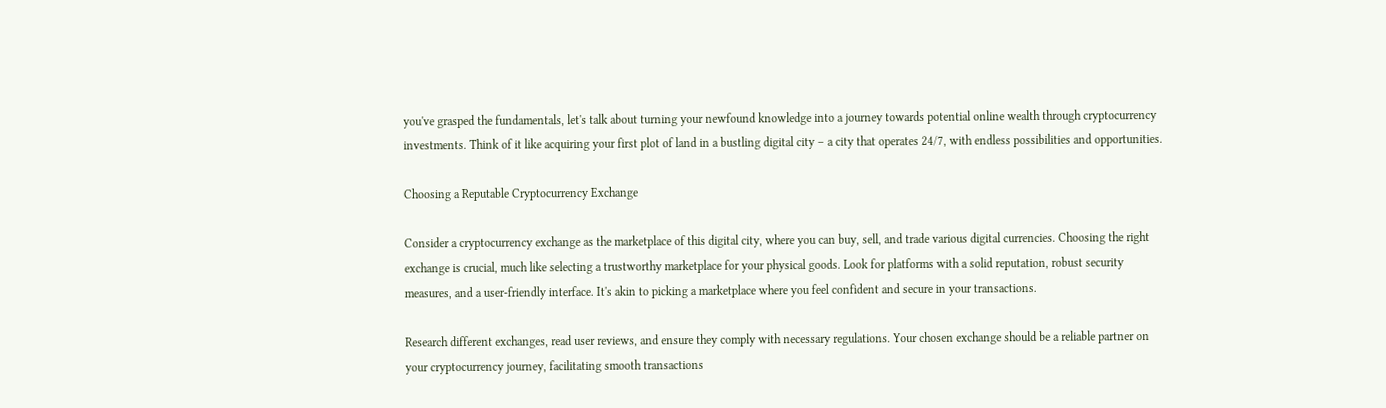you've grasped the fundamentals, let's talk about turning your newfound knowledge into a journey towards potential online wealth through cryptocurrency investments. Think of it like acquiring your first plot of land in a bustling digital city – a city that operates 24/7, with endless possibilities and opportunities.

Choosing a Reputable Cryptocurrency Exchange

Consider a cryptocurrency exchange as the marketplace of this digital city, where you can buy, sell, and trade various digital currencies. Choosing the right exchange is crucial, much like selecting a trustworthy marketplace for your physical goods. Look for platforms with a solid reputation, robust security measures, and a user-friendly interface. It's akin to picking a marketplace where you feel confident and secure in your transactions.

Research different exchanges, read user reviews, and ensure they comply with necessary regulations. Your chosen exchange should be a reliable partner on your cryptocurrency journey, facilitating smooth transactions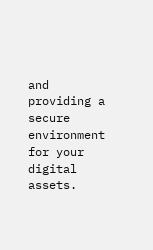and providing a secure environment for your digital assets.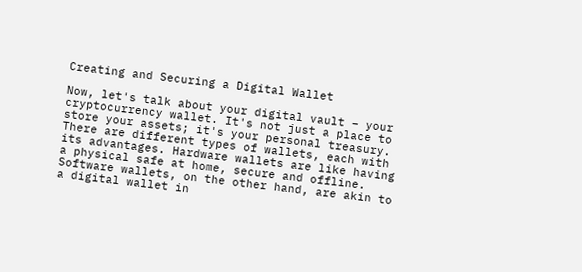Creating and Securing a Digital Wallet

Now, let's talk about your digital vault – your cryptocurrency wallet. It's not just a place to store your assets; it's your personal treasury. There are different types of wallets, each with its advantages. Hardware wallets are like having a physical safe at home, secure and offline. Software wallets, on the other hand, are akin to a digital wallet in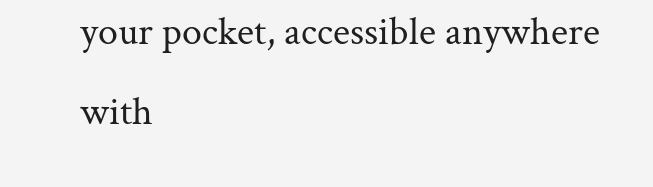your pocket, accessible anywhere with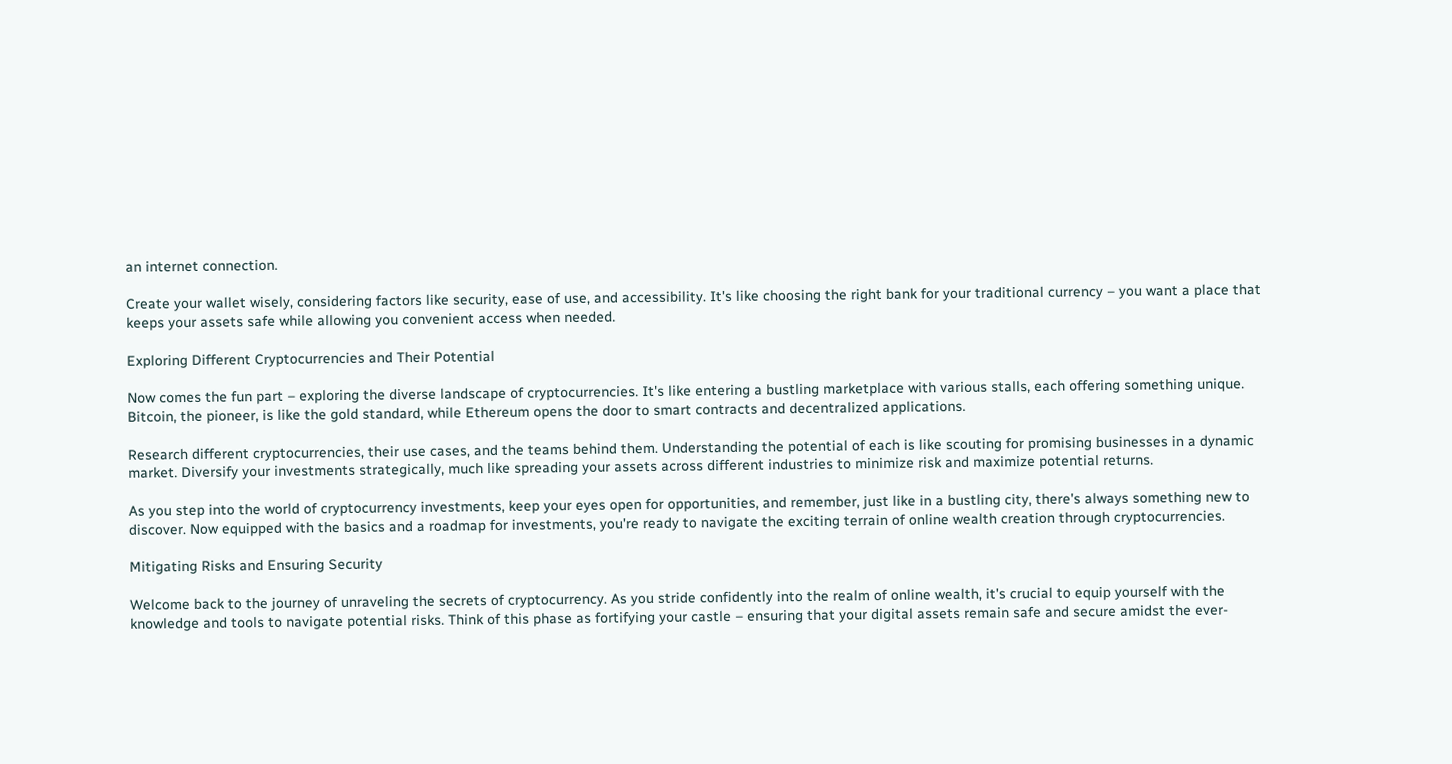an internet connection.

Create your wallet wisely, considering factors like security, ease of use, and accessibility. It's like choosing the right bank for your traditional currency – you want a place that keeps your assets safe while allowing you convenient access when needed.

Exploring Different Cryptocurrencies and Their Potential

Now comes the fun part – exploring the diverse landscape of cryptocurrencies. It's like entering a bustling marketplace with various stalls, each offering something unique. Bitcoin, the pioneer, is like the gold standard, while Ethereum opens the door to smart contracts and decentralized applications.

Research different cryptocurrencies, their use cases, and the teams behind them. Understanding the potential of each is like scouting for promising businesses in a dynamic market. Diversify your investments strategically, much like spreading your assets across different industries to minimize risk and maximize potential returns.

As you step into the world of cryptocurrency investments, keep your eyes open for opportunities, and remember, just like in a bustling city, there's always something new to discover. Now equipped with the basics and a roadmap for investments, you're ready to navigate the exciting terrain of online wealth creation through cryptocurrencies.

Mitigating Risks and Ensuring Security

Welcome back to the journey of unraveling the secrets of cryptocurrency. As you stride confidently into the realm of online wealth, it's crucial to equip yourself with the knowledge and tools to navigate potential risks. Think of this phase as fortifying your castle – ensuring that your digital assets remain safe and secure amidst the ever-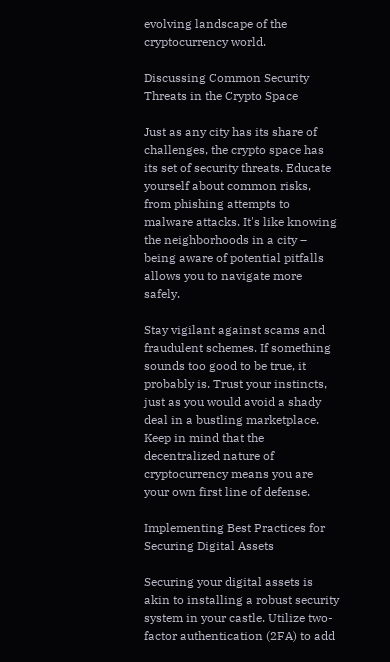evolving landscape of the cryptocurrency world.

Discussing Common Security Threats in the Crypto Space

Just as any city has its share of challenges, the crypto space has its set of security threats. Educate yourself about common risks, from phishing attempts to malware attacks. It's like knowing the neighborhoods in a city – being aware of potential pitfalls allows you to navigate more safely.

Stay vigilant against scams and fraudulent schemes. If something sounds too good to be true, it probably is. Trust your instincts, just as you would avoid a shady deal in a bustling marketplace. Keep in mind that the decentralized nature of cryptocurrency means you are your own first line of defense.

Implementing Best Practices for Securing Digital Assets

Securing your digital assets is akin to installing a robust security system in your castle. Utilize two-factor authentication (2FA) to add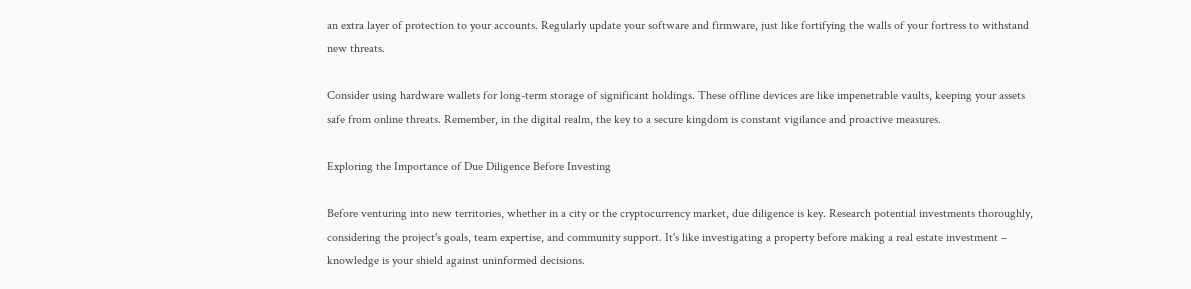an extra layer of protection to your accounts. Regularly update your software and firmware, just like fortifying the walls of your fortress to withstand new threats.

Consider using hardware wallets for long-term storage of significant holdings. These offline devices are like impenetrable vaults, keeping your assets safe from online threats. Remember, in the digital realm, the key to a secure kingdom is constant vigilance and proactive measures.

Exploring the Importance of Due Diligence Before Investing

Before venturing into new territories, whether in a city or the cryptocurrency market, due diligence is key. Research potential investments thoroughly, considering the project's goals, team expertise, and community support. It's like investigating a property before making a real estate investment – knowledge is your shield against uninformed decisions.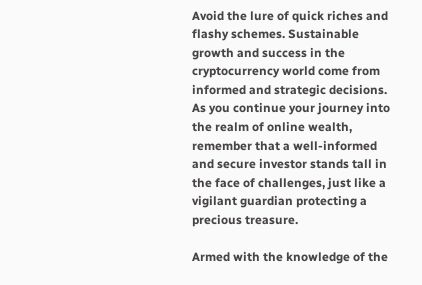Avoid the lure of quick riches and flashy schemes. Sustainable growth and success in the cryptocurrency world come from informed and strategic decisions. As you continue your journey into the realm of online wealth, remember that a well-informed and secure investor stands tall in the face of challenges, just like a vigilant guardian protecting a precious treasure.

Armed with the knowledge of the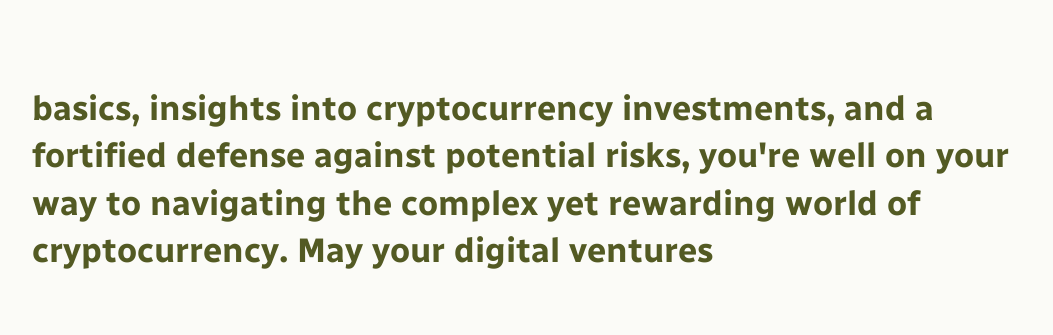basics, insights into cryptocurrency investments, and a fortified defense against potential risks, you're well on your way to navigating the complex yet rewarding world of cryptocurrency. May your digital ventures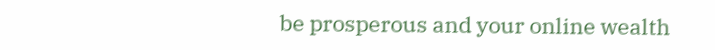be prosperous and your online wealth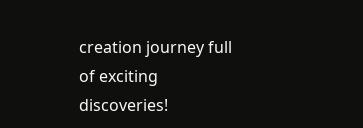creation journey full of exciting discoveries!